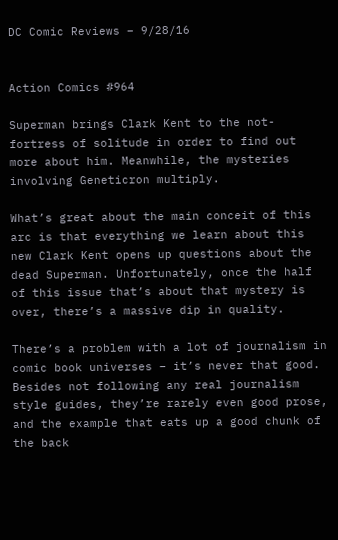DC Comic Reviews – 9/28/16


Action Comics #964

Superman brings Clark Kent to the not-fortress of solitude in order to find out more about him. Meanwhile, the mysteries involving Geneticron multiply.

What’s great about the main conceit of this arc is that everything we learn about this new Clark Kent opens up questions about the dead Superman. Unfortunately, once the half of this issue that’s about that mystery is over, there’s a massive dip in quality.

There’s a problem with a lot of journalism in comic book universes – it’s never that good. Besides not following any real journalism style guides, they’re rarely even good prose, and the example that eats up a good chunk of the back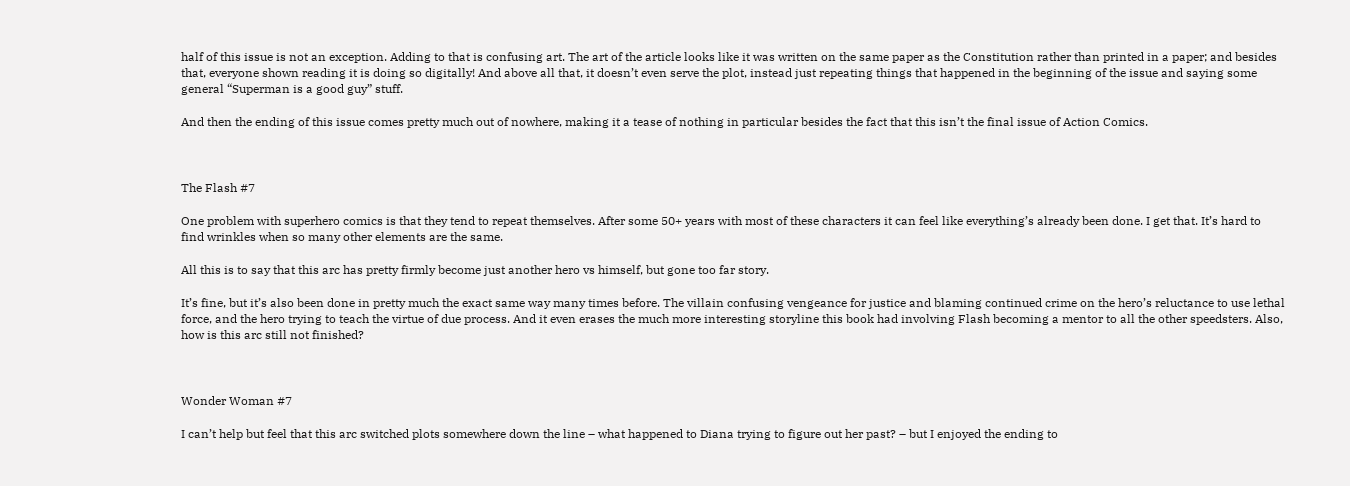half of this issue is not an exception. Adding to that is confusing art. The art of the article looks like it was written on the same paper as the Constitution rather than printed in a paper; and besides that, everyone shown reading it is doing so digitally! And above all that, it doesn’t even serve the plot, instead just repeating things that happened in the beginning of the issue and saying some general “Superman is a good guy” stuff.

And then the ending of this issue comes pretty much out of nowhere, making it a tease of nothing in particular besides the fact that this isn’t the final issue of Action Comics.



The Flash #7

One problem with superhero comics is that they tend to repeat themselves. After some 50+ years with most of these characters it can feel like everything’s already been done. I get that. It’s hard to find wrinkles when so many other elements are the same.

All this is to say that this arc has pretty firmly become just another hero vs himself, but gone too far story.

It’s fine, but it’s also been done in pretty much the exact same way many times before. The villain confusing vengeance for justice and blaming continued crime on the hero’s reluctance to use lethal force, and the hero trying to teach the virtue of due process. And it even erases the much more interesting storyline this book had involving Flash becoming a mentor to all the other speedsters. Also, how is this arc still not finished?



Wonder Woman #7

I can’t help but feel that this arc switched plots somewhere down the line – what happened to Diana trying to figure out her past? – but I enjoyed the ending to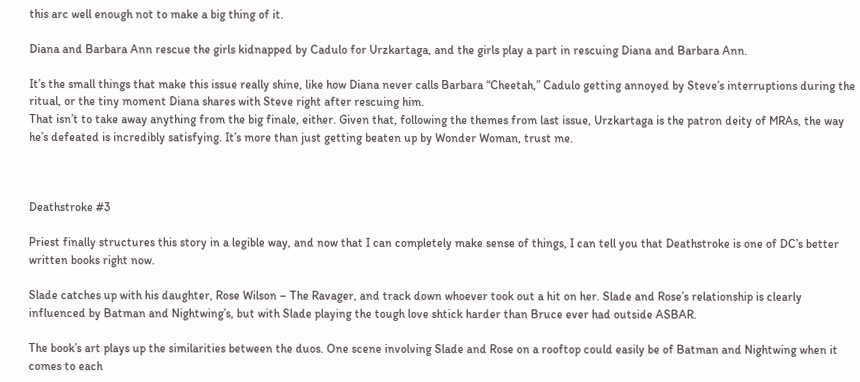this arc well enough not to make a big thing of it.

Diana and Barbara Ann rescue the girls kidnapped by Cadulo for Urzkartaga, and the girls play a part in rescuing Diana and Barbara Ann.

It’s the small things that make this issue really shine, like how Diana never calls Barbara “Cheetah,” Cadulo getting annoyed by Steve’s interruptions during the ritual, or the tiny moment Diana shares with Steve right after rescuing him.
That isn’t to take away anything from the big finale, either. Given that, following the themes from last issue, Urzkartaga is the patron deity of MRAs, the way he’s defeated is incredibly satisfying. It’s more than just getting beaten up by Wonder Woman, trust me.



Deathstroke #3

Priest finally structures this story in a legible way, and now that I can completely make sense of things, I can tell you that Deathstroke is one of DC’s better written books right now.

Slade catches up with his daughter, Rose Wilson – The Ravager, and track down whoever took out a hit on her. Slade and Rose’s relationship is clearly influenced by Batman and Nightwing’s, but with Slade playing the tough love shtick harder than Bruce ever had outside ASBAR.

The book’s art plays up the similarities between the duos. One scene involving Slade and Rose on a rooftop could easily be of Batman and Nightwing when it comes to each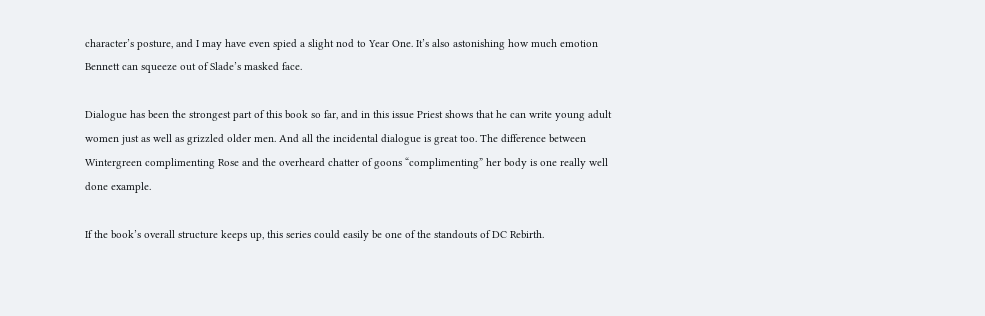character’s posture, and I may have even spied a slight nod to Year One. It’s also astonishing how much emotion Bennett can squeeze out of Slade’s masked face.

Dialogue has been the strongest part of this book so far, and in this issue Priest shows that he can write young adult women just as well as grizzled older men. And all the incidental dialogue is great too. The difference between Wintergreen complimenting Rose and the overheard chatter of goons “complimenting” her body is one really well done example.

If the book’s overall structure keeps up, this series could easily be one of the standouts of DC Rebirth.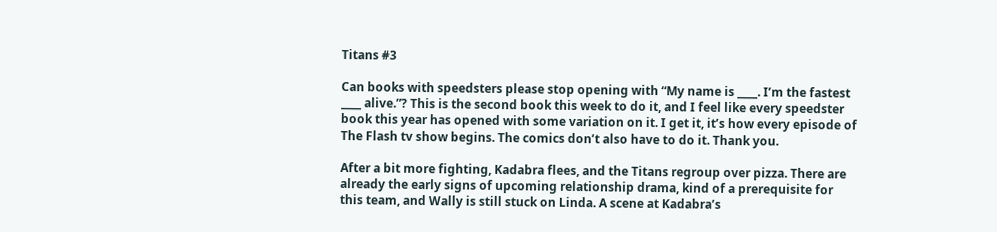Titans #3

Can books with speedsters please stop opening with “My name is ____. I’m the fastest ____ alive.”? This is the second book this week to do it, and I feel like every speedster book this year has opened with some variation on it. I get it, it’s how every episode of The Flash tv show begins. The comics don’t also have to do it. Thank you.

After a bit more fighting, Kadabra flees, and the Titans regroup over pizza. There are already the early signs of upcoming relationship drama, kind of a prerequisite for this team, and Wally is still stuck on Linda. A scene at Kadabra’s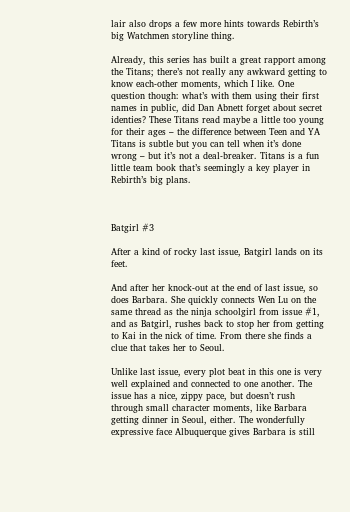lair also drops a few more hints towards Rebirth’s big Watchmen storyline thing.

Already, this series has built a great rapport among the Titans; there’s not really any awkward getting to know each-other moments, which I like. One question though: what’s with them using their first names in public, did Dan Abnett forget about secret identies? These Titans read maybe a little too young for their ages – the difference between Teen and YA Titans is subtle but you can tell when it’s done wrong – but it’s not a deal-breaker. Titans is a fun little team book that’s seemingly a key player in Rebirth’s big plans.



Batgirl #3

After a kind of rocky last issue, Batgirl lands on its feet.

And after her knock-out at the end of last issue, so does Barbara. She quickly connects Wen Lu on the same thread as the ninja schoolgirl from issue #1, and as Batgirl, rushes back to stop her from getting to Kai in the nick of time. From there she finds a clue that takes her to Seoul.

Unlike last issue, every plot beat in this one is very well explained and connected to one another. The issue has a nice, zippy pace, but doesn’t rush through small character moments, like Barbara getting dinner in Seoul, either. The wonderfully expressive face Albuquerque gives Barbara is still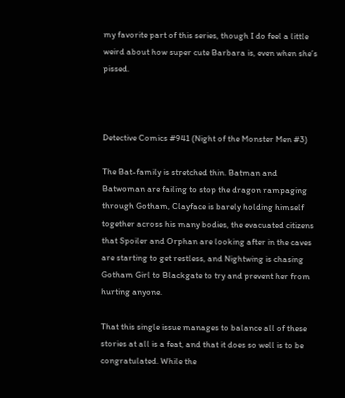my favorite part of this series, though I do feel a little weird about how super cute Barbara is, even when she’s pissed.



Detective Comics #941 (Night of the Monster Men #3)

The Bat-family is stretched thin. Batman and Batwoman are failing to stop the dragon rampaging through Gotham, Clayface is barely holding himself together across his many bodies, the evacuated citizens that Spoiler and Orphan are looking after in the caves are starting to get restless, and Nightwing is chasing Gotham Girl to Blackgate to try and prevent her from hurting anyone.

That this single issue manages to balance all of these stories at all is a feat, and that it does so well is to be congratulated. While the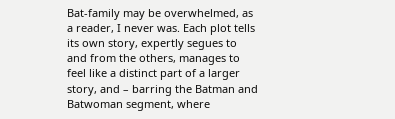Bat-family may be overwhelmed, as a reader, I never was. Each plot tells its own story, expertly segues to and from the others, manages to feel like a distinct part of a larger story, and – barring the Batman and Batwoman segment, where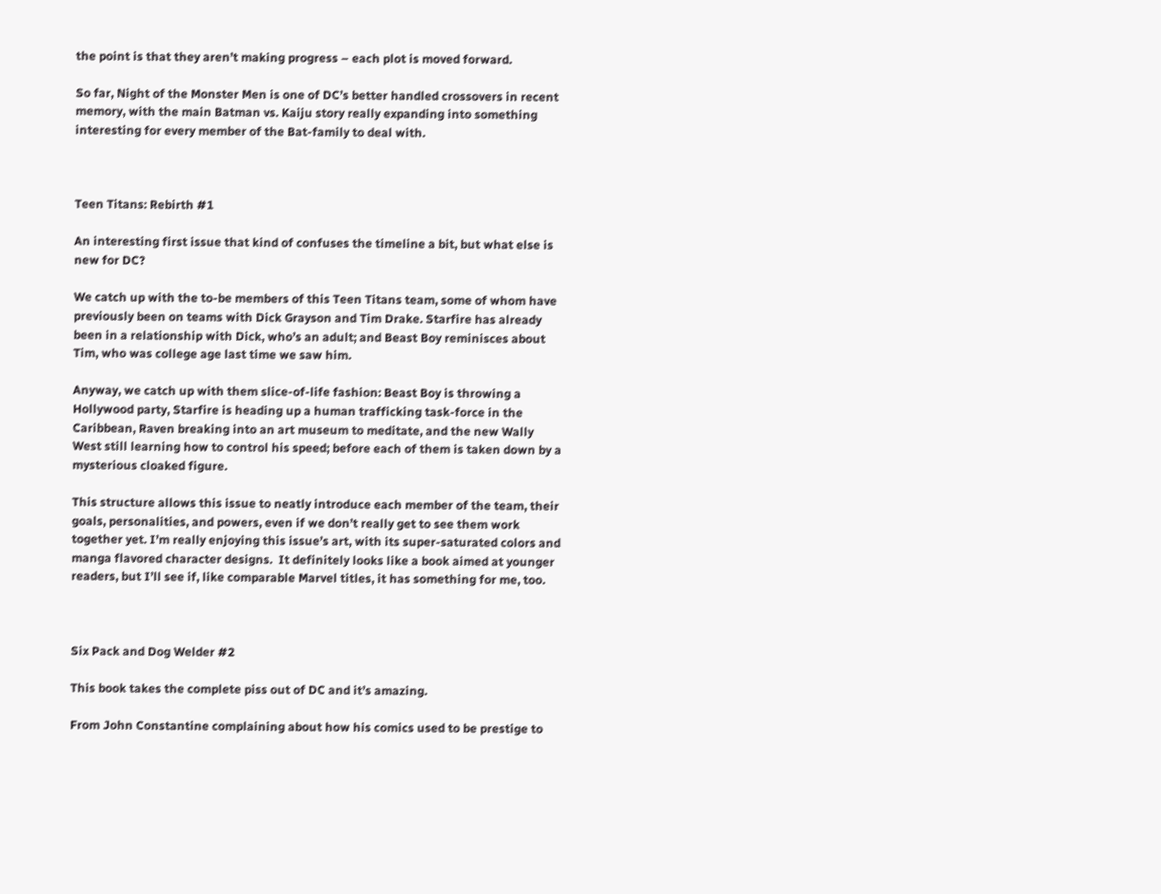the point is that they aren’t making progress – each plot is moved forward.

So far, Night of the Monster Men is one of DC’s better handled crossovers in recent memory, with the main Batman vs. Kaiju story really expanding into something interesting for every member of the Bat-family to deal with.



Teen Titans: Rebirth #1

An interesting first issue that kind of confuses the timeline a bit, but what else is new for DC?

We catch up with the to-be members of this Teen Titans team, some of whom have previously been on teams with Dick Grayson and Tim Drake. Starfire has already been in a relationship with Dick, who’s an adult; and Beast Boy reminisces about Tim, who was college age last time we saw him.

Anyway, we catch up with them slice-of-life fashion: Beast Boy is throwing a Hollywood party, Starfire is heading up a human trafficking task-force in the Caribbean, Raven breaking into an art museum to meditate, and the new Wally West still learning how to control his speed; before each of them is taken down by a mysterious cloaked figure.

This structure allows this issue to neatly introduce each member of the team, their goals, personalities, and powers, even if we don’t really get to see them work together yet. I’m really enjoying this issue’s art, with its super-saturated colors and manga flavored character designs.  It definitely looks like a book aimed at younger readers, but I’ll see if, like comparable Marvel titles, it has something for me, too.



Six Pack and Dog Welder #2

This book takes the complete piss out of DC and it’s amazing.

From John Constantine complaining about how his comics used to be prestige to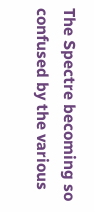The Spectre becoming so confused by the various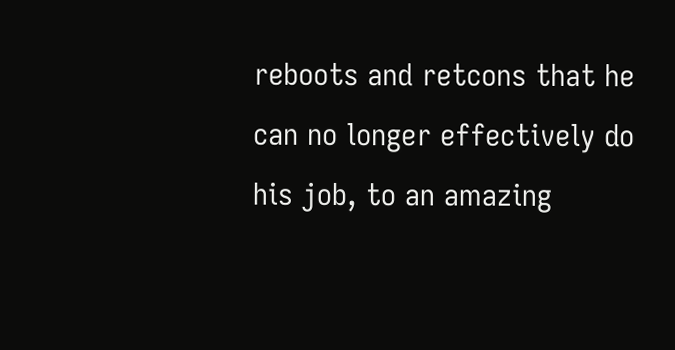reboots and retcons that he can no longer effectively do his job, to an amazing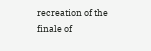recreation of the finale of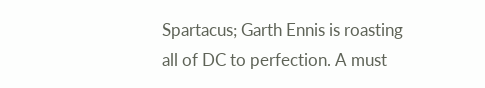Spartacus; Garth Ennis is roasting all of DC to perfection. A must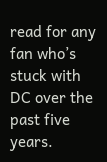read for any fan who’s stuck with DC over the past five years.